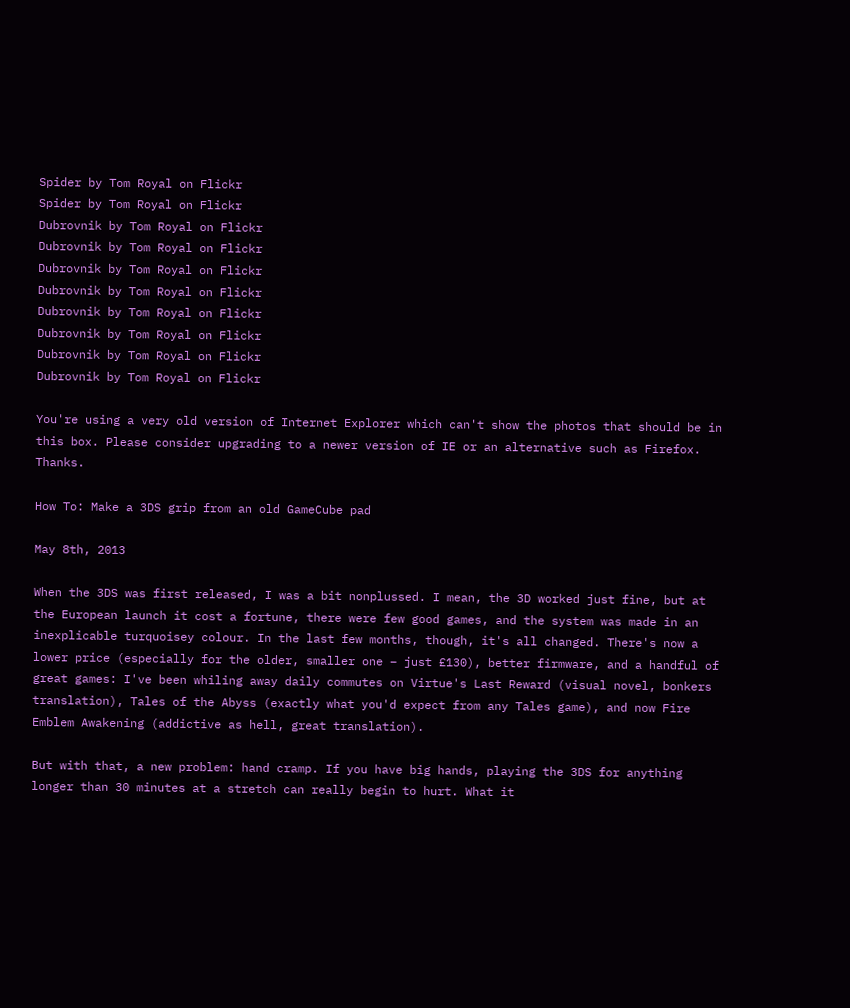Spider by Tom Royal on Flickr
Spider by Tom Royal on Flickr
Dubrovnik by Tom Royal on Flickr
Dubrovnik by Tom Royal on Flickr
Dubrovnik by Tom Royal on Flickr
Dubrovnik by Tom Royal on Flickr
Dubrovnik by Tom Royal on Flickr
Dubrovnik by Tom Royal on Flickr
Dubrovnik by Tom Royal on Flickr
Dubrovnik by Tom Royal on Flickr

You're using a very old version of Internet Explorer which can't show the photos that should be in this box. Please consider upgrading to a newer version of IE or an alternative such as Firefox. Thanks.

How To: Make a 3DS grip from an old GameCube pad

May 8th, 2013

When the 3DS was first released, I was a bit nonplussed. I mean, the 3D worked just fine, but at the European launch it cost a fortune, there were few good games, and the system was made in an inexplicable turquoisey colour. In the last few months, though, it's all changed. There's now a lower price (especially for the older, smaller one – just £130), better firmware, and a handful of great games: I've been whiling away daily commutes on Virtue's Last Reward (visual novel, bonkers translation), Tales of the Abyss (exactly what you'd expect from any Tales game), and now Fire Emblem Awakening (addictive as hell, great translation).

But with that, a new problem: hand cramp. If you have big hands, playing the 3DS for anything longer than 30 minutes at a stretch can really begin to hurt. What it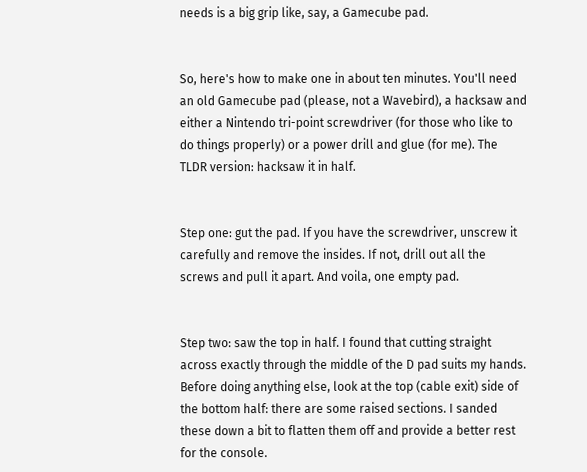needs is a big grip like, say, a Gamecube pad.


So, here's how to make one in about ten minutes. You'll need an old Gamecube pad (please, not a Wavebird), a hacksaw and either a Nintendo tri-point screwdriver (for those who like to do things properly) or a power drill and glue (for me). The TLDR version: hacksaw it in half.


Step one: gut the pad. If you have the screwdriver, unscrew it carefully and remove the insides. If not, drill out all the screws and pull it apart. And voila, one empty pad.


Step two: saw the top in half. I found that cutting straight across exactly through the middle of the D pad suits my hands. Before doing anything else, look at the top (cable exit) side of the bottom half: there are some raised sections. I sanded these down a bit to flatten them off and provide a better rest for the console.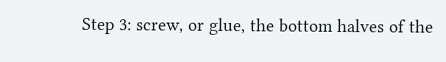Step 3: screw, or glue, the bottom halves of the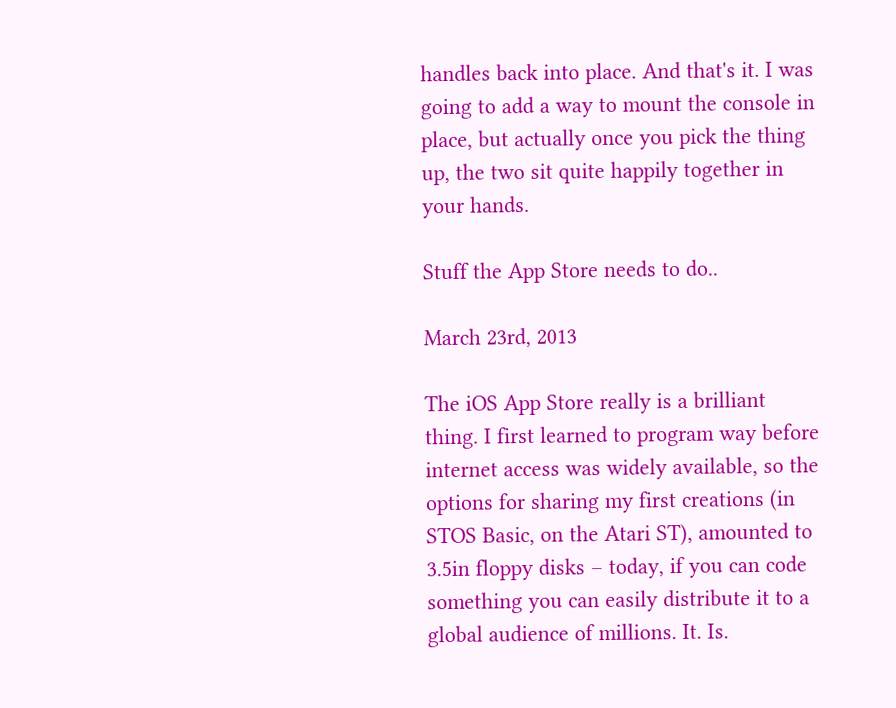handles back into place. And that's it. I was going to add a way to mount the console in place, but actually once you pick the thing up, the two sit quite happily together in your hands.

Stuff the App Store needs to do..

March 23rd, 2013

The iOS App Store really is a brilliant thing. I first learned to program way before internet access was widely available, so the options for sharing my first creations (in STOS Basic, on the Atari ST), amounted to 3.5in floppy disks – today, if you can code something you can easily distribute it to a global audience of millions. It. Is.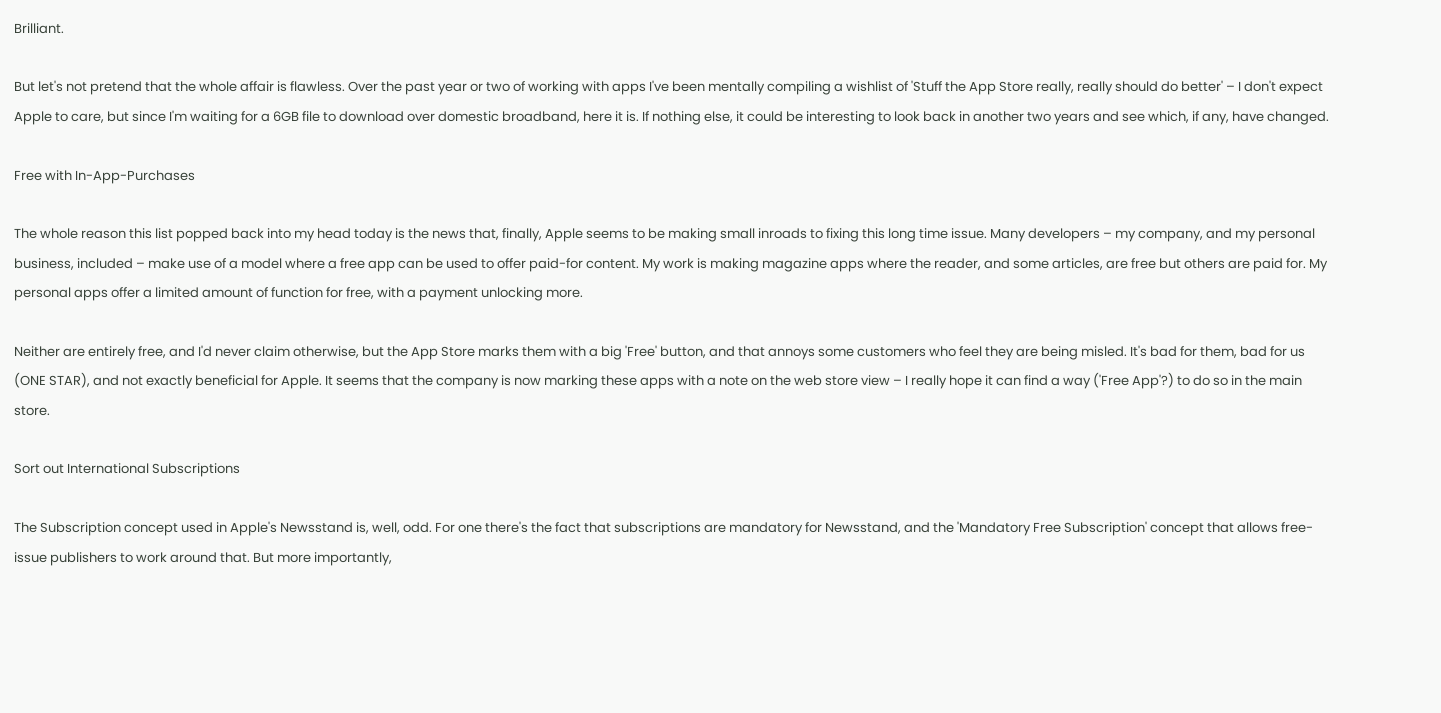Brilliant.

But let's not pretend that the whole affair is flawless. Over the past year or two of working with apps I've been mentally compiling a wishlist of 'Stuff the App Store really, really should do better' – I don't expect Apple to care, but since I'm waiting for a 6GB file to download over domestic broadband, here it is. If nothing else, it could be interesting to look back in another two years and see which, if any, have changed.

Free with In-App-Purchases

The whole reason this list popped back into my head today is the news that, finally, Apple seems to be making small inroads to fixing this long time issue. Many developers – my company, and my personal business, included – make use of a model where a free app can be used to offer paid-for content. My work is making magazine apps where the reader, and some articles, are free but others are paid for. My personal apps offer a limited amount of function for free, with a payment unlocking more.

Neither are entirely free, and I'd never claim otherwise, but the App Store marks them with a big 'Free' button, and that annoys some customers who feel they are being misled. It's bad for them, bad for us (ONE STAR), and not exactly beneficial for Apple. It seems that the company is now marking these apps with a note on the web store view – I really hope it can find a way ('Free App'?) to do so in the main store.

Sort out International Subscriptions

The Subscription concept used in Apple's Newsstand is, well, odd. For one there's the fact that subscriptions are mandatory for Newsstand, and the 'Mandatory Free Subscription' concept that allows free-issue publishers to work around that. But more importantly,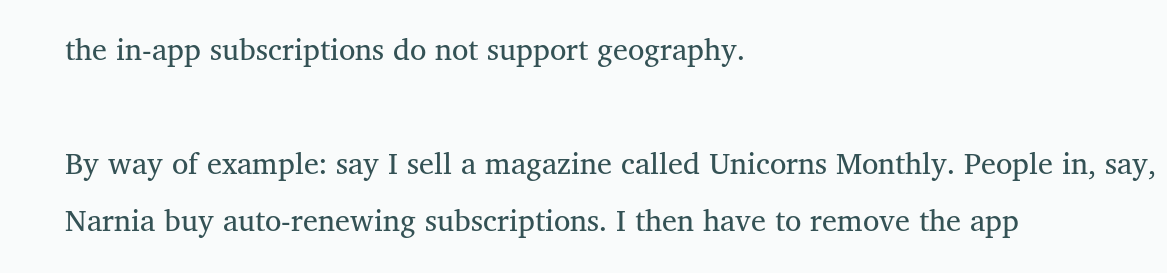the in-app subscriptions do not support geography.

By way of example: say I sell a magazine called Unicorns Monthly. People in, say, Narnia buy auto-renewing subscriptions. I then have to remove the app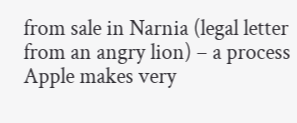from sale in Narnia (legal letter from an angry lion) – a process Apple makes very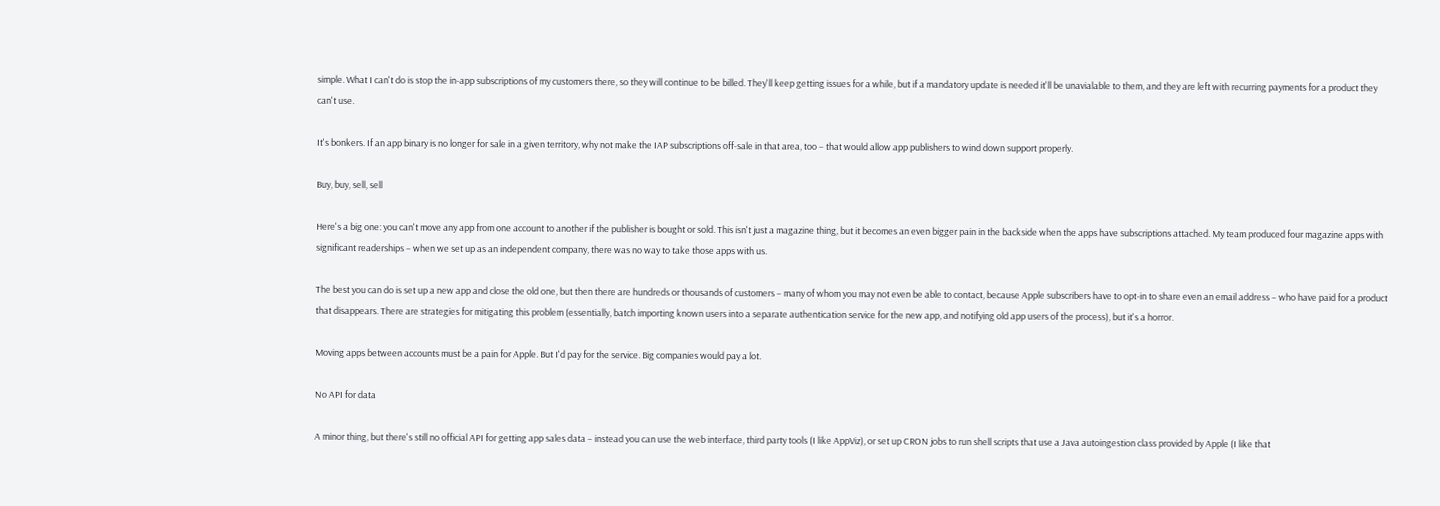simple. What I can't do is stop the in-app subscriptions of my customers there, so they will continue to be billed. They'll keep getting issues for a while, but if a mandatory update is needed it'll be unavialable to them, and they are left with recurring payments for a product they can't use.

It's bonkers. If an app binary is no longer for sale in a given territory, why not make the IAP subscriptions off-sale in that area, too – that would allow app publishers to wind down support properly.

Buy, buy, sell, sell

Here's a big one: you can't move any app from one account to another if the publisher is bought or sold. This isn't just a magazine thing, but it becomes an even bigger pain in the backside when the apps have subscriptions attached. My team produced four magazine apps with significant readerships – when we set up as an independent company, there was no way to take those apps with us.

The best you can do is set up a new app and close the old one, but then there are hundreds or thousands of customers – many of whom you may not even be able to contact, because Apple subscribers have to opt-in to share even an email address – who have paid for a product that disappears. There are strategies for mitigating this problem (essentially, batch importing known users into a separate authentication service for the new app, and notifying old app users of the process), but it's a horror.

Moving apps between accounts must be a pain for Apple. But I'd pay for the service. Big companies would pay a lot.

No API for data

A minor thing, but there's still no official API for getting app sales data – instead you can use the web interface, third party tools (I like AppViz), or set up CRON jobs to run shell scripts that use a Java autoingestion class provided by Apple (I like that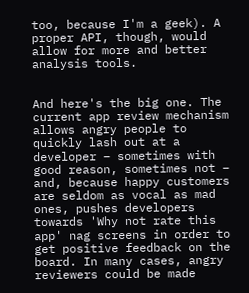too, because I'm a geek). A proper API, though, would allow for more and better analysis tools.


And here's the big one. The current app review mechanism allows angry people to quickly lash out at a developer – sometimes with good reason, sometimes not – and, because happy customers are seldom as vocal as mad ones, pushes developers towards 'Why not rate this app' nag screens in order to get positive feedback on the board. In many cases, angry reviewers could be made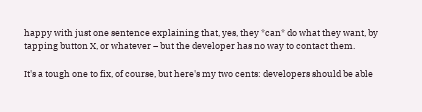happy with just one sentence explaining that, yes, they *can* do what they want, by tapping button X, or whatever – but the developer has no way to contact them.

It's a tough one to fix, of course, but here's my two cents: developers should be able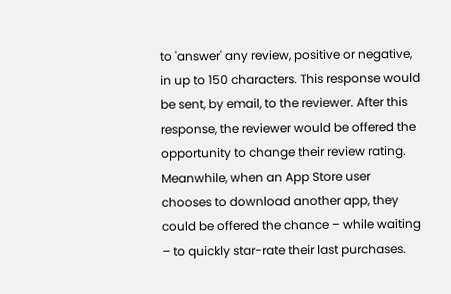to 'answer' any review, positive or negative, in up to 150 characters. This response would be sent, by email, to the reviewer. After this response, the reviewer would be offered the opportunity to change their review rating. Meanwhile, when an App Store user chooses to download another app, they could be offered the chance – while waiting – to quickly star-rate their last purchases.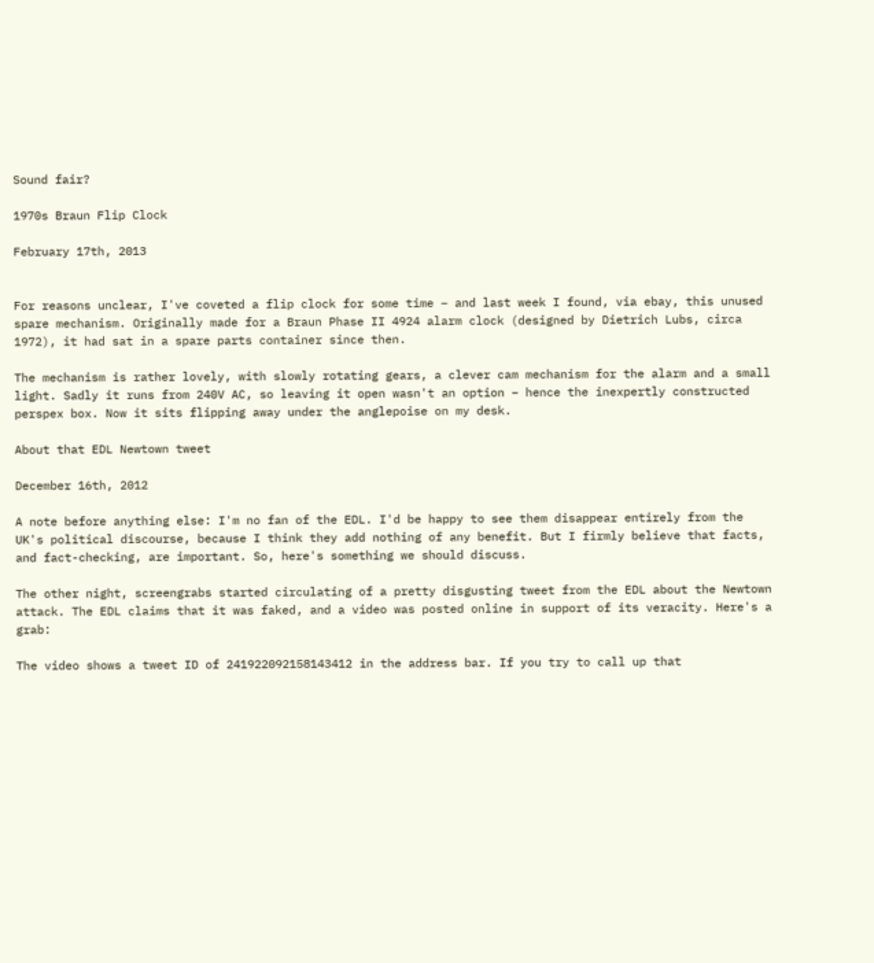Sound fair?

1970s Braun Flip Clock

February 17th, 2013


For reasons unclear, I've coveted a flip clock for some time – and last week I found, via ebay, this unused spare mechanism. Originally made for a Braun Phase II 4924 alarm clock (designed by Dietrich Lubs, circa 1972), it had sat in a spare parts container since then.

The mechanism is rather lovely, with slowly rotating gears, a clever cam mechanism for the alarm and a small light. Sadly it runs from 240V AC, so leaving it open wasn't an option – hence the inexpertly constructed perspex box. Now it sits flipping away under the anglepoise on my desk.

About that EDL Newtown tweet

December 16th, 2012

A note before anything else: I'm no fan of the EDL. I'd be happy to see them disappear entirely from the UK's political discourse, because I think they add nothing of any benefit. But I firmly believe that facts, and fact-checking, are important. So, here's something we should discuss.

The other night, screengrabs started circulating of a pretty disgusting tweet from the EDL about the Newtown attack. The EDL claims that it was faked, and a video was posted online in support of its veracity. Here's a grab:

The video shows a tweet ID of 241922092158143412 in the address bar. If you try to call up that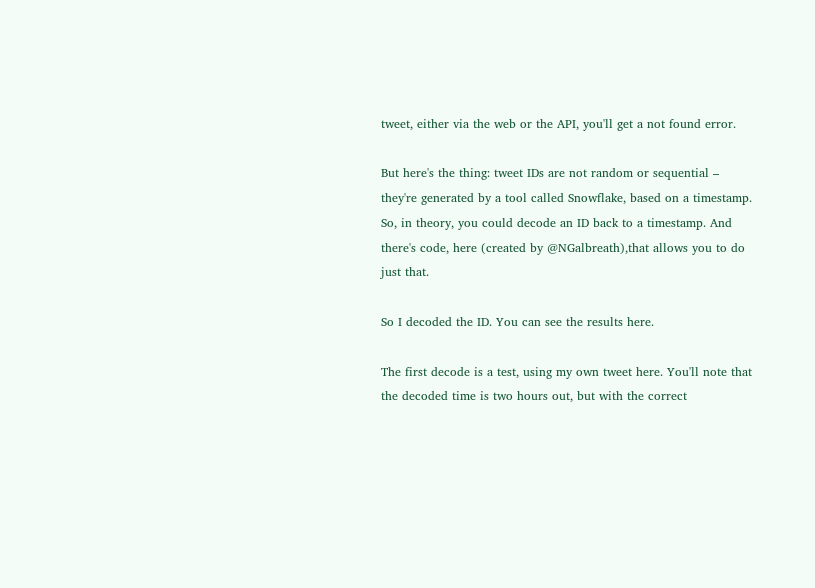tweet, either via the web or the API, you'll get a not found error.

But here's the thing: tweet IDs are not random or sequential – they're generated by a tool called Snowflake, based on a timestamp. So, in theory, you could decode an ID back to a timestamp. And there's code, here (created by @NGalbreath),that allows you to do just that.

So I decoded the ID. You can see the results here.

The first decode is a test, using my own tweet here. You'll note that the decoded time is two hours out, but with the correct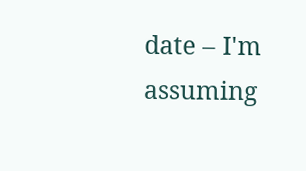date – I'm assuming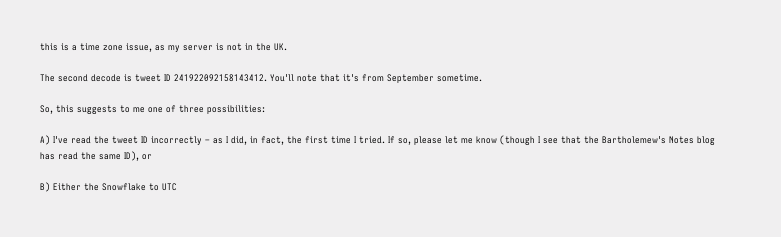this is a time zone issue, as my server is not in the UK.

The second decode is tweet ID 241922092158143412. You'll note that it's from September sometime.

So, this suggests to me one of three possibilities:

A) I've read the tweet ID incorrectly – as I did, in fact, the first time I tried. If so, please let me know (though I see that the Bartholemew's Notes blog has read the same ID), or

B) Either the Snowflake to UTC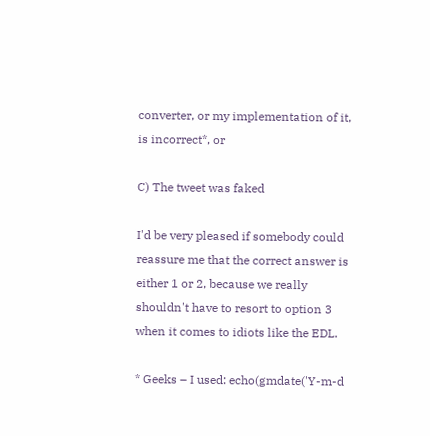converter, or my implementation of it, is incorrect*, or

C) The tweet was faked

I'd be very pleased if somebody could reassure me that the correct answer is either 1 or 2, because we really shouldn't have to resort to option 3 when it comes to idiots like the EDL.

* Geeks – I used: echo(gmdate('Y-m-d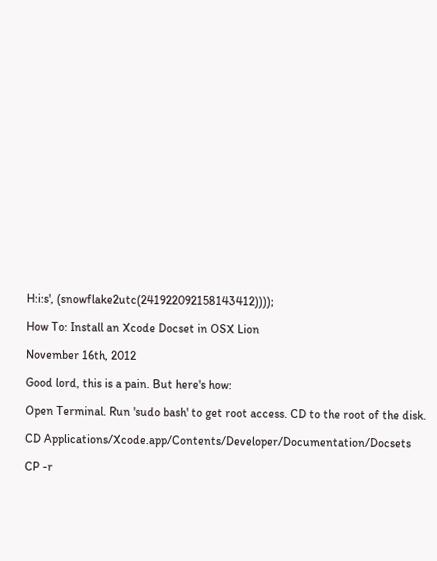H:i:s', (snowflake2utc(241922092158143412))));

How To: Install an Xcode Docset in OSX Lion

November 16th, 2012

Good lord, this is a pain. But here's how:

Open Terminal. Run 'sudo bash' to get root access. CD to the root of the disk.

CD Applications/Xcode.app/Contents/Developer/Documentation/Docsets

CP -r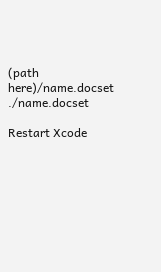(path here)/name.docset ./name.docset

Restart Xcode